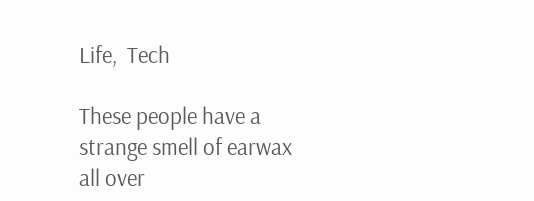Life,  Tech

These people have a strange smell of earwax all over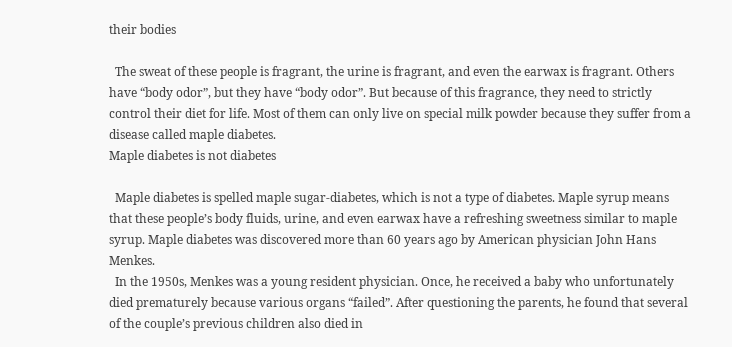their bodies

  The sweat of these people is fragrant, the urine is fragrant, and even the earwax is fragrant. Others have “body odor”, but they have “body odor”. But because of this fragrance, they need to strictly control their diet for life. Most of them can only live on special milk powder because they suffer from a disease called maple diabetes.
Maple diabetes is not diabetes

  Maple diabetes is spelled maple sugar-diabetes, which is not a type of diabetes. Maple syrup means that these people’s body fluids, urine, and even earwax have a refreshing sweetness similar to maple syrup. Maple diabetes was discovered more than 60 years ago by American physician John Hans Menkes.
  In the 1950s, Menkes was a young resident physician. Once, he received a baby who unfortunately died prematurely because various organs “failed”. After questioning the parents, he found that several of the couple’s previous children also died in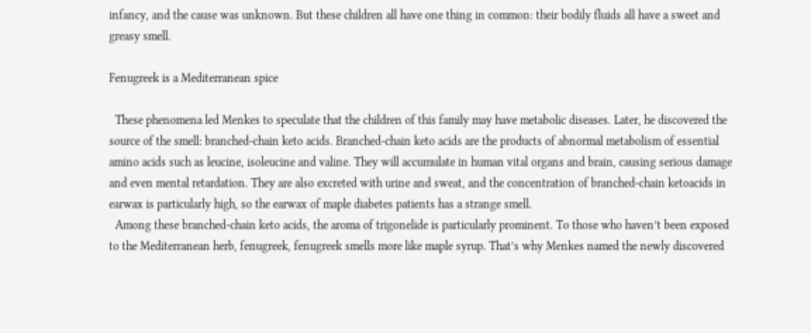infancy, and the cause was unknown. But these children all have one thing in common: their bodily fluids all have a sweet and greasy smell.

Fenugreek is a Mediterranean spice

  These phenomena led Menkes to speculate that the children of this family may have metabolic diseases. Later, he discovered the source of the smell: branched-chain keto acids. Branched-chain keto acids are the products of abnormal metabolism of essential amino acids such as leucine, isoleucine and valine. They will accumulate in human vital organs and brain, causing serious damage and even mental retardation. They are also excreted with urine and sweat, and the concentration of branched-chain ketoacids in earwax is particularly high, so the earwax of maple diabetes patients has a strange smell.
  Among these branched-chain keto acids, the aroma of trigonelide is particularly prominent. To those who haven’t been exposed to the Mediterranean herb, fenugreek, fenugreek smells more like maple syrup. That’s why Menkes named the newly discovered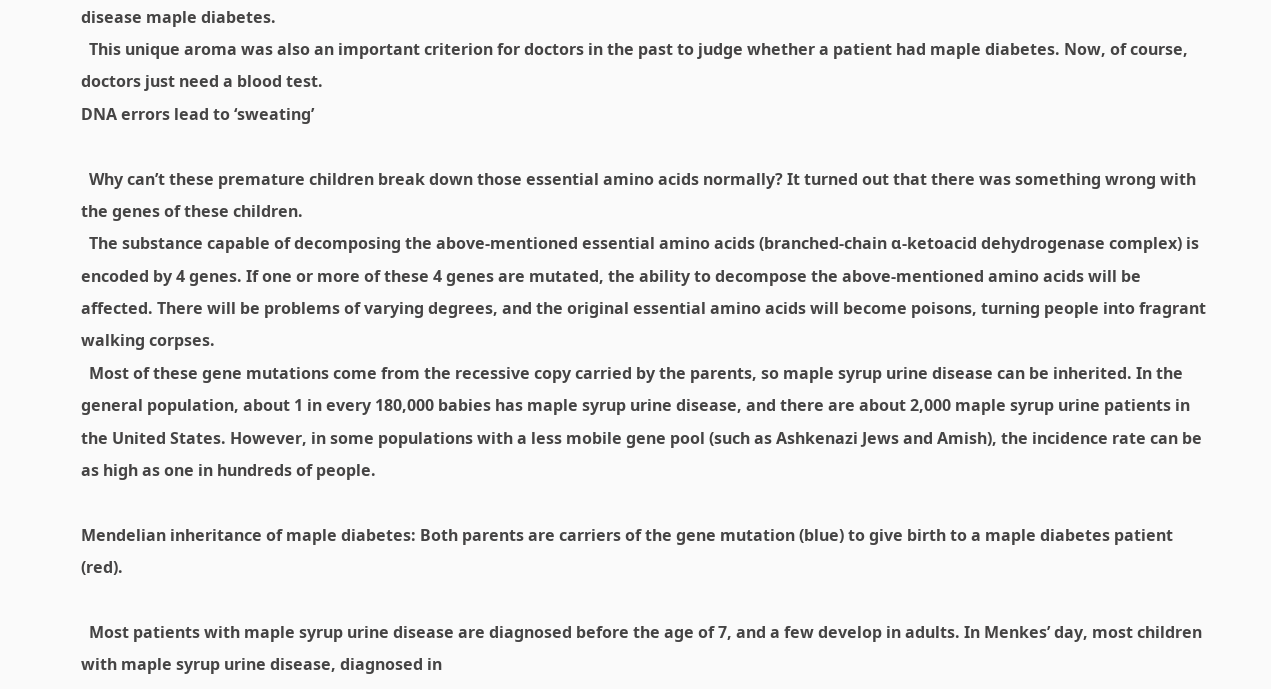disease maple diabetes.
  This unique aroma was also an important criterion for doctors in the past to judge whether a patient had maple diabetes. Now, of course, doctors just need a blood test.
DNA errors lead to ‘sweating’

  Why can’t these premature children break down those essential amino acids normally? It turned out that there was something wrong with the genes of these children.
  The substance capable of decomposing the above-mentioned essential amino acids (branched-chain α-ketoacid dehydrogenase complex) is encoded by 4 genes. If one or more of these 4 genes are mutated, the ability to decompose the above-mentioned amino acids will be affected. There will be problems of varying degrees, and the original essential amino acids will become poisons, turning people into fragrant walking corpses.
  Most of these gene mutations come from the recessive copy carried by the parents, so maple syrup urine disease can be inherited. In the general population, about 1 in every 180,000 babies has maple syrup urine disease, and there are about 2,000 maple syrup urine patients in the United States. However, in some populations with a less mobile gene pool (such as Ashkenazi Jews and Amish), the incidence rate can be as high as one in hundreds of people.

Mendelian inheritance of maple diabetes: Both parents are carriers of the gene mutation (blue) to give birth to a maple diabetes patient (red).

  Most patients with maple syrup urine disease are diagnosed before the age of 7, and a few develop in adults. In Menkes’ day, most children with maple syrup urine disease, diagnosed in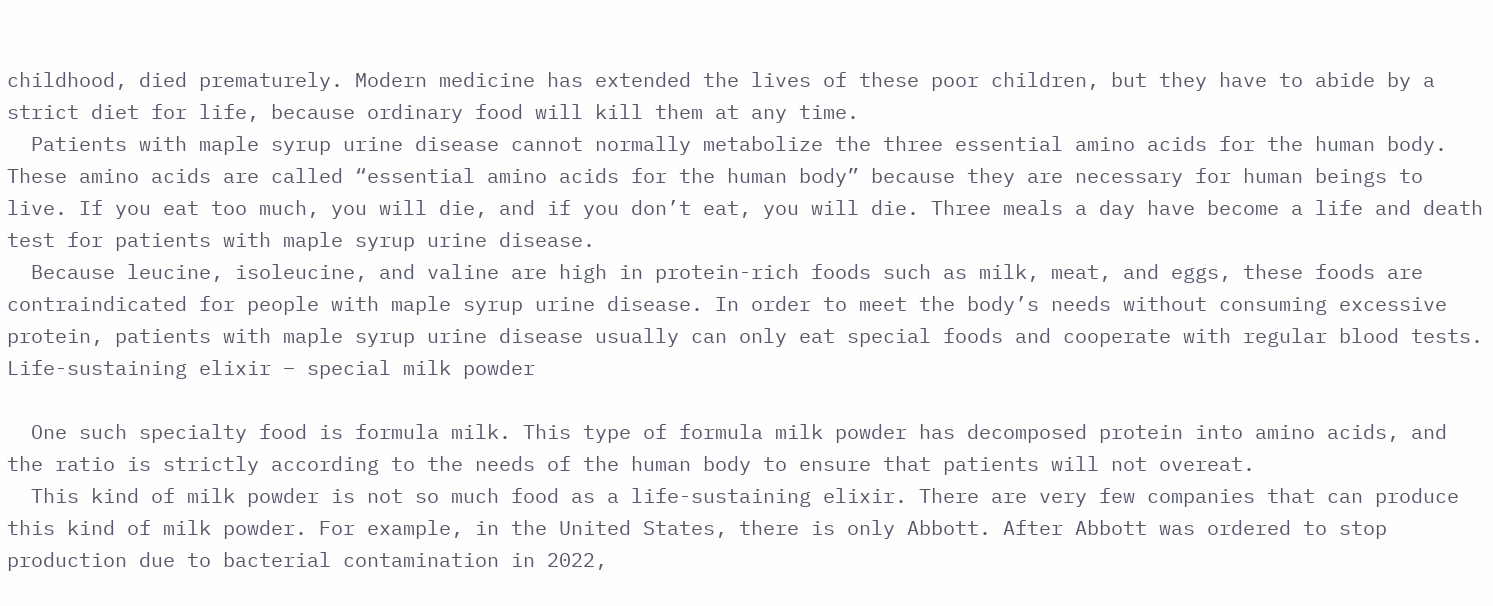childhood, died prematurely. Modern medicine has extended the lives of these poor children, but they have to abide by a strict diet for life, because ordinary food will kill them at any time.
  Patients with maple syrup urine disease cannot normally metabolize the three essential amino acids for the human body. These amino acids are called “essential amino acids for the human body” because they are necessary for human beings to live. If you eat too much, you will die, and if you don’t eat, you will die. Three meals a day have become a life and death test for patients with maple syrup urine disease.
  Because leucine, isoleucine, and valine are high in protein-rich foods such as milk, meat, and eggs, these foods are contraindicated for people with maple syrup urine disease. In order to meet the body’s needs without consuming excessive protein, patients with maple syrup urine disease usually can only eat special foods and cooperate with regular blood tests.
Life-sustaining elixir – special milk powder

  One such specialty food is formula milk. This type of formula milk powder has decomposed protein into amino acids, and the ratio is strictly according to the needs of the human body to ensure that patients will not overeat.
  This kind of milk powder is not so much food as a life-sustaining elixir. There are very few companies that can produce this kind of milk powder. For example, in the United States, there is only Abbott. After Abbott was ordered to stop production due to bacterial contamination in 2022,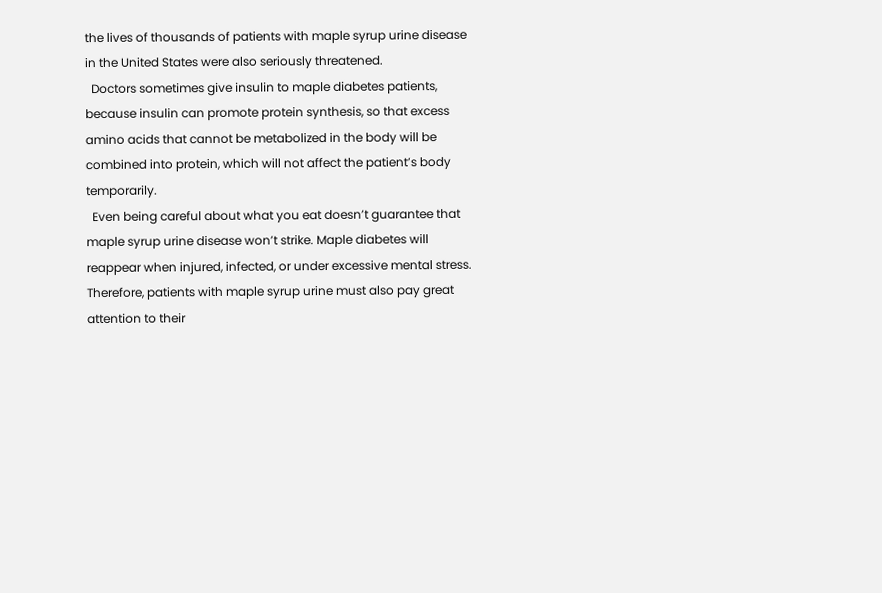the lives of thousands of patients with maple syrup urine disease in the United States were also seriously threatened.
  Doctors sometimes give insulin to maple diabetes patients, because insulin can promote protein synthesis, so that excess amino acids that cannot be metabolized in the body will be combined into protein, which will not affect the patient’s body temporarily.
  Even being careful about what you eat doesn’t guarantee that maple syrup urine disease won’t strike. Maple diabetes will reappear when injured, infected, or under excessive mental stress. Therefore, patients with maple syrup urine must also pay great attention to their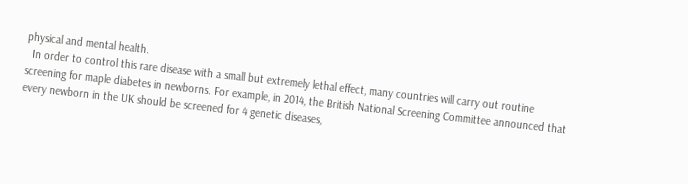physical and mental health.
  In order to control this rare disease with a small but extremely lethal effect, many countries will carry out routine screening for maple diabetes in newborns. For example, in 2014, the British National Screening Committee announced that every newborn in the UK should be screened for 4 genetic diseases,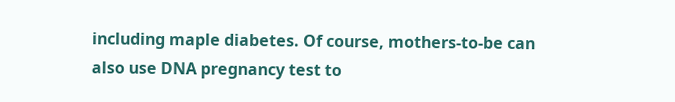including maple diabetes. Of course, mothers-to-be can also use DNA pregnancy test to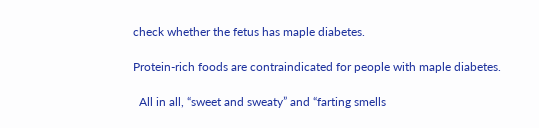check whether the fetus has maple diabetes.

Protein-rich foods are contraindicated for people with maple diabetes.

  All in all, “sweet and sweaty” and “farting smells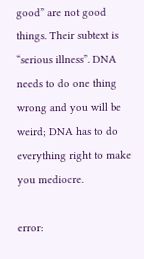good” are not good things. Their subtext is “serious illness”. DNA needs to do one thing wrong and you will be weird; DNA has to do everything right to make you mediocre.

error: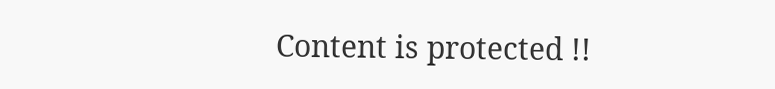Content is protected !!